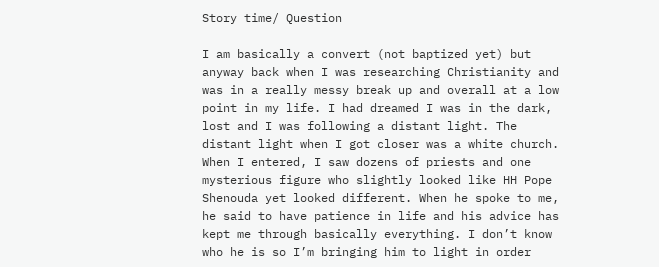Story time/ Question

I am basically a convert (not baptized yet) but anyway back when I was researching Christianity and was in a really messy break up and overall at a low point in my life. I had dreamed I was in the dark, lost and I was following a distant light. The distant light when I got closer was a white church. When I entered, I saw dozens of priests and one mysterious figure who slightly looked like HH Pope Shenouda yet looked different. When he spoke to me, he said to have patience in life and his advice has kept me through basically everything. I don’t know who he is so I’m bringing him to light in order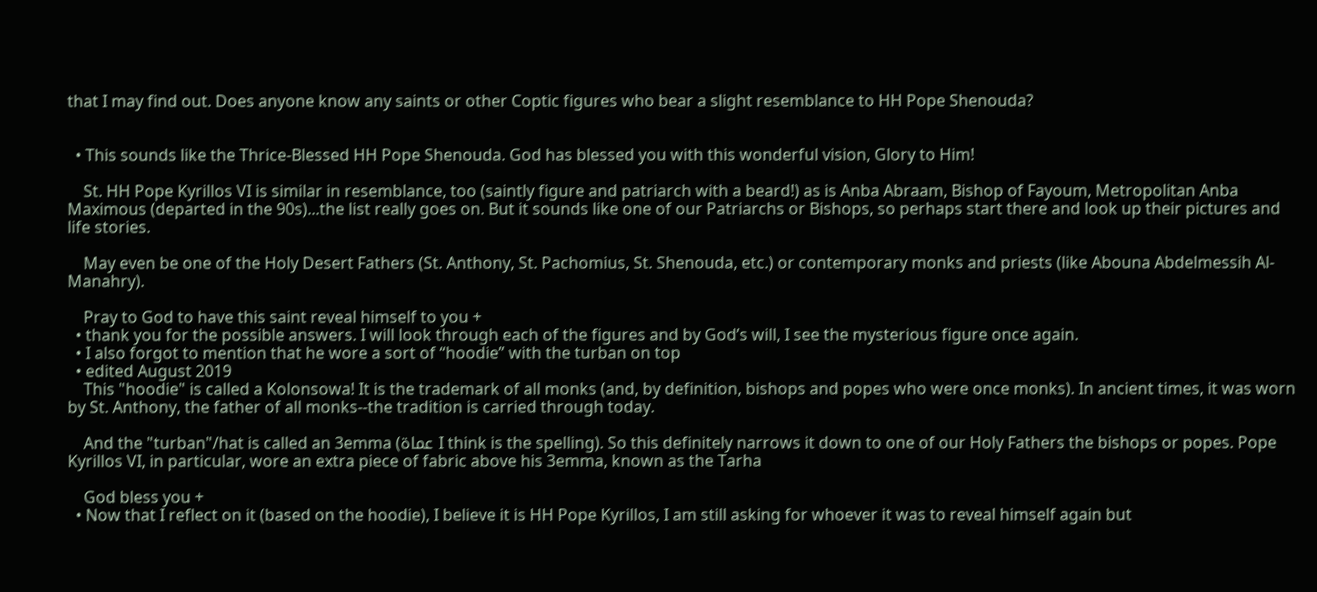that I may find out. Does anyone know any saints or other Coptic figures who bear a slight resemblance to HH Pope Shenouda?


  • This sounds like the Thrice-Blessed HH Pope Shenouda. God has blessed you with this wonderful vision, Glory to Him!

    St. HH Pope Kyrillos VI is similar in resemblance, too (saintly figure and patriarch with a beard!) as is Anba Abraam, Bishop of Fayoum, Metropolitan Anba Maximous (departed in the 90s)...the list really goes on. But it sounds like one of our Patriarchs or Bishops, so perhaps start there and look up their pictures and life stories.

    May even be one of the Holy Desert Fathers (St. Anthony, St. Pachomius, St. Shenouda, etc.) or contemporary monks and priests (like Abouna Abdelmessih Al-Manahry).

    Pray to God to have this saint reveal himself to you +
  • thank you for the possible answers. I will look through each of the figures and by God’s will, I see the mysterious figure once again.
  • I also forgot to mention that he wore a sort of “hoodie” with the turban on top
  • edited August 2019
    This "hoodie" is called a Kolonsowa! It is the trademark of all monks (and, by definition, bishops and popes who were once monks). In ancient times, it was worn by St. Anthony, the father of all monks--the tradition is carried through today.

    And the "turban"/hat is called an 3emma (عماة I think is the spelling). So this definitely narrows it down to one of our Holy Fathers the bishops or popes. Pope Kyrillos VI, in particular, wore an extra piece of fabric above his 3emma, known as the Tarha

    God bless you +
  • Now that I reflect on it (based on the hoodie), I believe it is HH Pope Kyrillos, I am still asking for whoever it was to reveal himself again but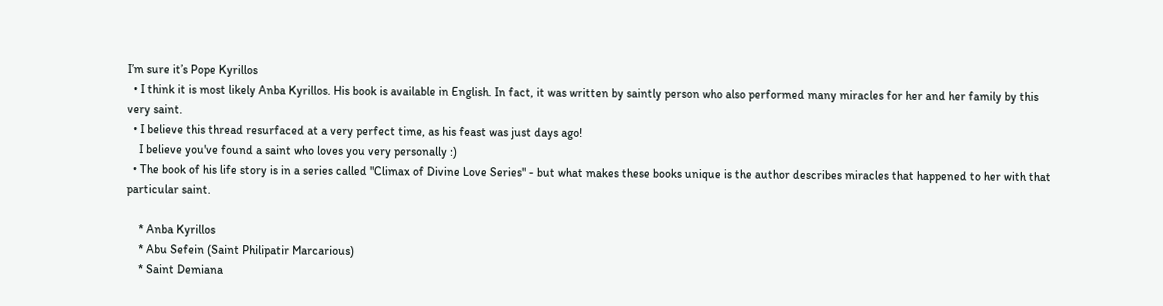I’m sure it’s Pope Kyrillos
  • I think it is most likely Anba Kyrillos. His book is available in English. In fact, it was written by saintly person who also performed many miracles for her and her family by this very saint.
  • I believe this thread resurfaced at a very perfect time, as his feast was just days ago!
    I believe you've found a saint who loves you very personally :)
  • The book of his life story is in a series called "Climax of Divine Love Series" - but what makes these books unique is the author describes miracles that happened to her with that particular saint.

    * Anba Kyrillos
    * Abu Sefein (Saint Philipatir Marcarious)
    * Saint Demiana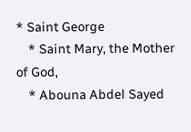* Saint George
    * Saint Mary, the Mother of God,
    * Abouna Abdel Sayed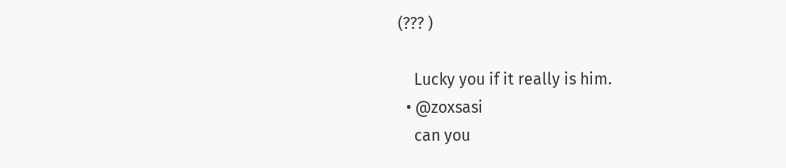(??? )

    Lucky you if it really is him.
  • @zoxsasi
    can you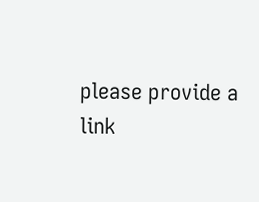please provide a link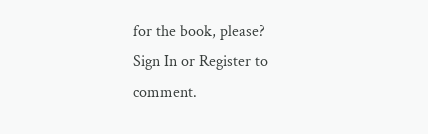for the book, please?
Sign In or Register to comment.